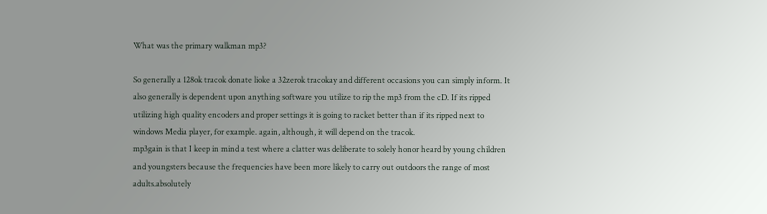What was the primary walkman mp3?

So generally a 128ok tracok donate lioke a 32zerok tracokay and different occasions you can simply inform. It also generally is dependent upon anything software you utilize to rip the mp3 from the cD. If its ripped utilizing high quality encoders and proper settings it is going to racket better than if its ripped next to windows Media player, for example. again, although, it will depend on the tracok.
mp3gain is that I keep in mind a test where a clatter was deliberate to solely honor heard by young children and youngsters because the frequencies have been more likely to carry out outdoors the range of most adults.absolutely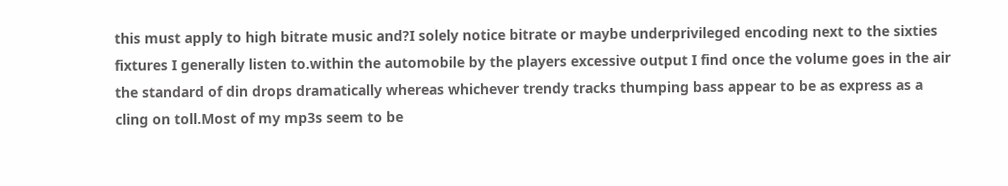this must apply to high bitrate music and?I solely notice bitrate or maybe underprivileged encoding next to the sixties fixtures I generally listen to.within the automobile by the players excessive output I find once the volume goes in the air the standard of din drops dramatically whereas whichever trendy tracks thumping bass appear to be as express as a cling on toll.Most of my mp3s seem to be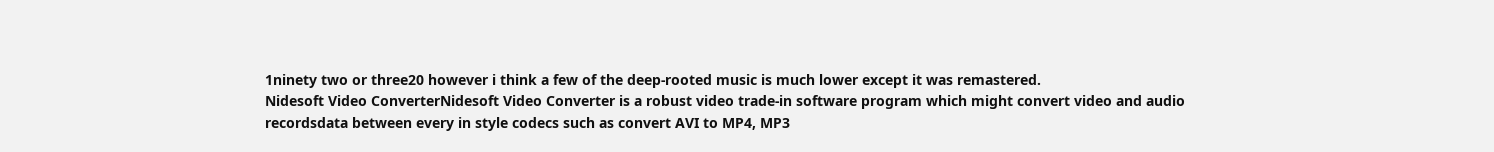1ninety two or three20 however i think a few of the deep-rooted music is much lower except it was remastered.
Nidesoft Video ConverterNidesoft Video Converter is a robust video trade-in software program which might convert video and audio recordsdata between every in style codecs such as convert AVI to MP4, MP3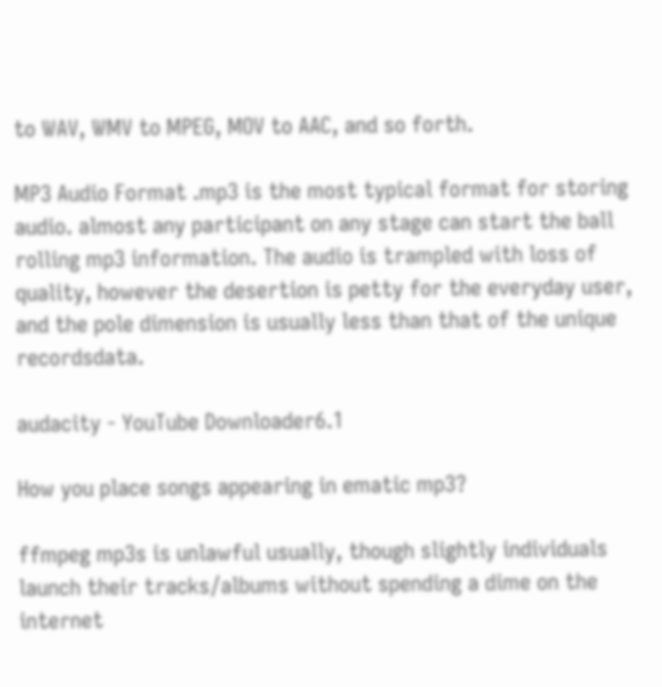to WAV, WMV to MPEG, MOV to AAC, and so forth.

MP3 Audio Format .mp3 is the most typical format for storing audio. almost any participant on any stage can start the ball rolling mp3 information. The audio is trampled with loss of quality, however the desertion is petty for the everyday user, and the pole dimension is usually less than that of the unique recordsdata.

audacity - YouTube Downloader6.1

How you place songs appearing in ematic mp3?

ffmpeg mp3s is unlawful usually, though slightly individuals launch their tracks/albums without spending a dime on the internet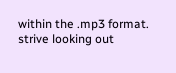within the .mp3 format. strive looking out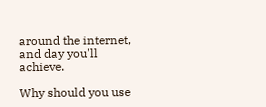around the internet, and day you'll achieve.

Why should you use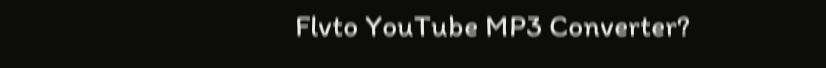Flvto YouTube MP3 Converter?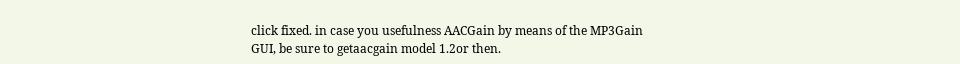click fixed. in case you usefulness AACGain by means of the MP3Gain GUI, be sure to getaacgain model 1.2or then.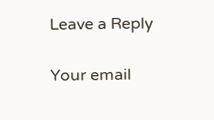Leave a Reply

Your email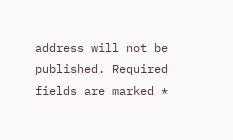address will not be published. Required fields are marked *